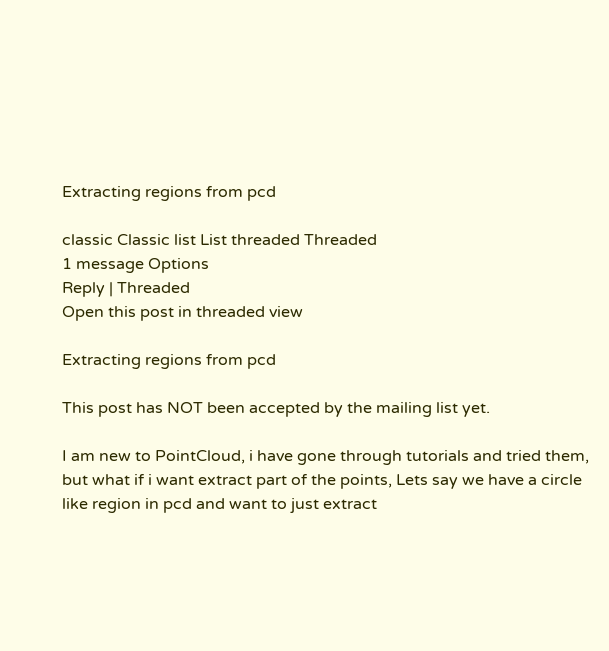Extracting regions from pcd

classic Classic list List threaded Threaded
1 message Options
Reply | Threaded
Open this post in threaded view

Extracting regions from pcd

This post has NOT been accepted by the mailing list yet.

I am new to PointCloud, i have gone through tutorials and tried them, but what if i want extract part of the points, Lets say we have a circle like region in pcd and want to just extract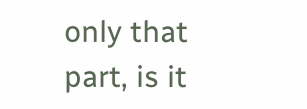only that part, is it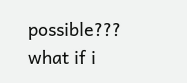possible??? what if i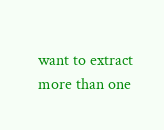want to extract more than one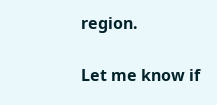region.

Let me know if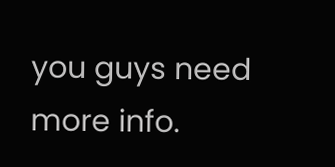you guys need more info.